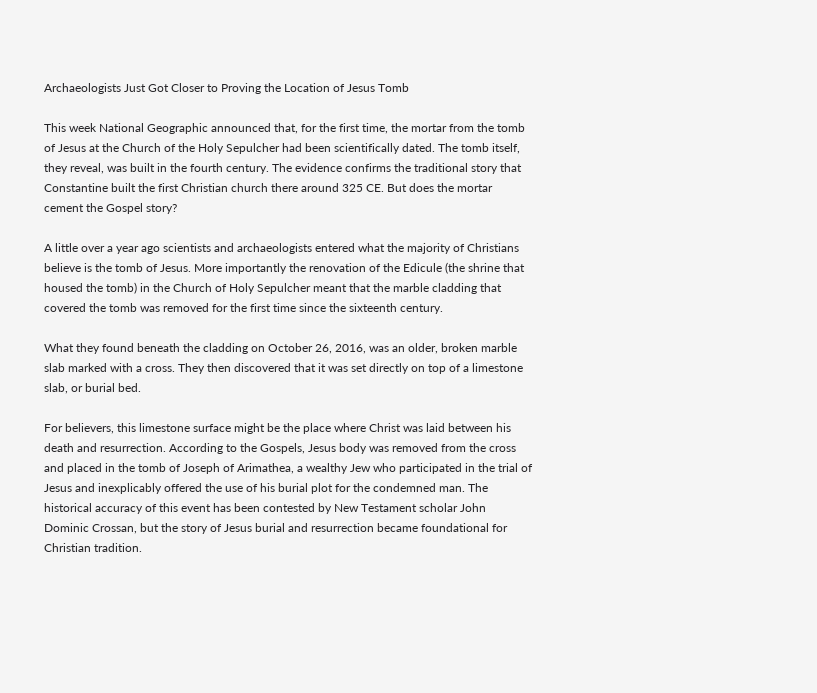Archaeologists Just Got Closer to Proving the Location of Jesus Tomb

This week National Geographic announced that, for the first time, the mortar from the tomb of Jesus at the Church of the Holy Sepulcher had been scientifically dated. The tomb itself, they reveal, was built in the fourth century. The evidence confirms the traditional story that Constantine built the first Christian church there around 325 CE. But does the mortar cement the Gospel story?

A little over a year ago scientists and archaeologists entered what the majority of Christians believe is the tomb of Jesus. More importantly the renovation of the Edicule (the shrine that housed the tomb) in the Church of Holy Sepulcher meant that the marble cladding that covered the tomb was removed for the first time since the sixteenth century.

What they found beneath the cladding on October 26, 2016, was an older, broken marble slab marked with a cross. They then discovered that it was set directly on top of a limestone slab, or burial bed.

For believers, this limestone surface might be the place where Christ was laid between his death and resurrection. According to the Gospels, Jesus body was removed from the cross and placed in the tomb of Joseph of Arimathea, a wealthy Jew who participated in the trial of Jesus and inexplicably offered the use of his burial plot for the condemned man. The historical accuracy of this event has been contested by New Testament scholar John Dominic Crossan, but the story of Jesus burial and resurrection became foundational for Christian tradition.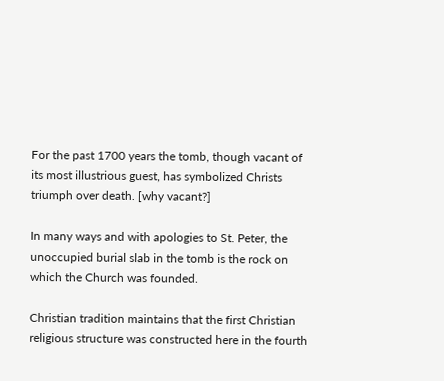For the past 1700 years the tomb, though vacant of its most illustrious guest, has symbolized Christs triumph over death. [why vacant?]

In many ways and with apologies to St. Peter, the unoccupied burial slab in the tomb is the rock on which the Church was founded.

Christian tradition maintains that the first Christian religious structure was constructed here in the fourth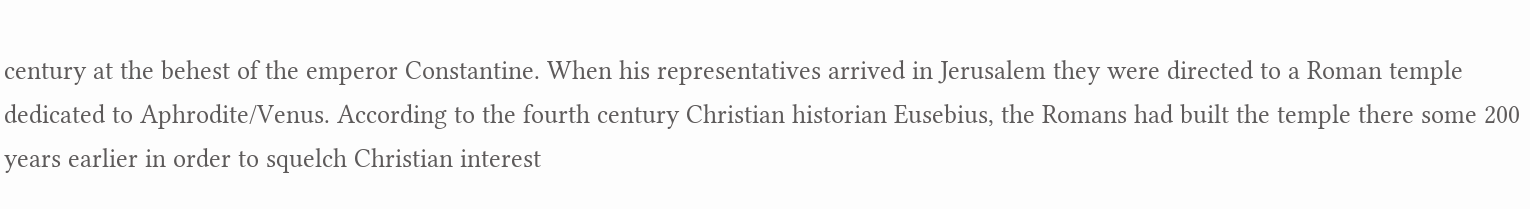century at the behest of the emperor Constantine. When his representatives arrived in Jerusalem they were directed to a Roman temple dedicated to Aphrodite/Venus. According to the fourth century Christian historian Eusebius, the Romans had built the temple there some 200 years earlier in order to squelch Christian interest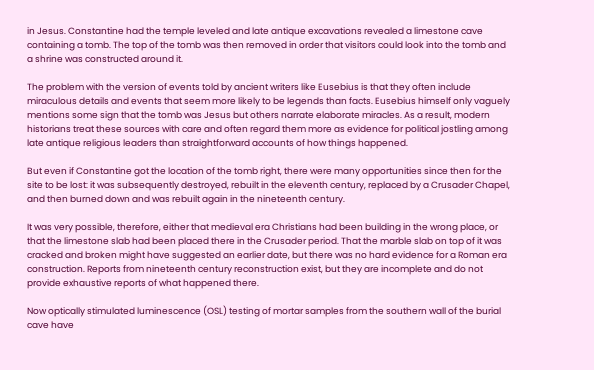in Jesus. Constantine had the temple leveled and late antique excavations revealed a limestone cave containing a tomb. The top of the tomb was then removed in order that visitors could look into the tomb and a shrine was constructed around it.

The problem with the version of events told by ancient writers like Eusebius is that they often include miraculous details and events that seem more likely to be legends than facts. Eusebius himself only vaguely mentions some sign that the tomb was Jesus but others narrate elaborate miracles. As a result, modern historians treat these sources with care and often regard them more as evidence for political jostling among late antique religious leaders than straightforward accounts of how things happened.

But even if Constantine got the location of the tomb right, there were many opportunities since then for the site to be lost: it was subsequently destroyed, rebuilt in the eleventh century, replaced by a Crusader Chapel, and then burned down and was rebuilt again in the nineteenth century.

It was very possible, therefore, either that medieval era Christians had been building in the wrong place, or that the limestone slab had been placed there in the Crusader period. That the marble slab on top of it was cracked and broken might have suggested an earlier date, but there was no hard evidence for a Roman era construction. Reports from nineteenth century reconstruction exist, but they are incomplete and do not provide exhaustive reports of what happened there.

Now optically stimulated luminescence (OSL) testing of mortar samples from the southern wall of the burial cave have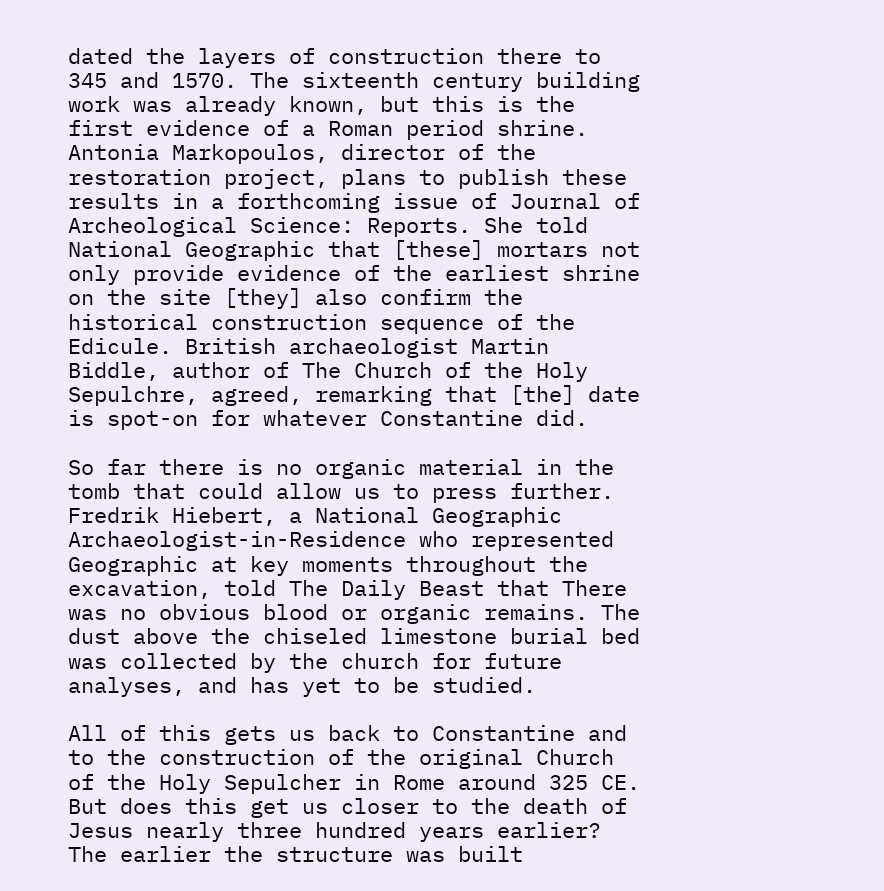dated the layers of construction there to 345 and 1570. The sixteenth century building work was already known, but this is the first evidence of a Roman period shrine. Antonia Markopoulos, director of the restoration project, plans to publish these results in a forthcoming issue of Journal of Archeological Science: Reports. She told National Geographic that [these] mortars not only provide evidence of the earliest shrine on the site [they] also confirm the historical construction sequence of the Edicule. British archaeologist Martin Biddle, author of The Church of the Holy Sepulchre, agreed, remarking that [the] date is spot-on for whatever Constantine did.

So far there is no organic material in the tomb that could allow us to press further. Fredrik Hiebert, a National Geographic Archaeologist-in-Residence who represented Geographic at key moments throughout the excavation, told The Daily Beast that There was no obvious blood or organic remains. The dust above the chiseled limestone burial bed was collected by the church for future analyses, and has yet to be studied.

All of this gets us back to Constantine and to the construction of the original Church of the Holy Sepulcher in Rome around 325 CE. But does this get us closer to the death of Jesus nearly three hundred years earlier? The earlier the structure was built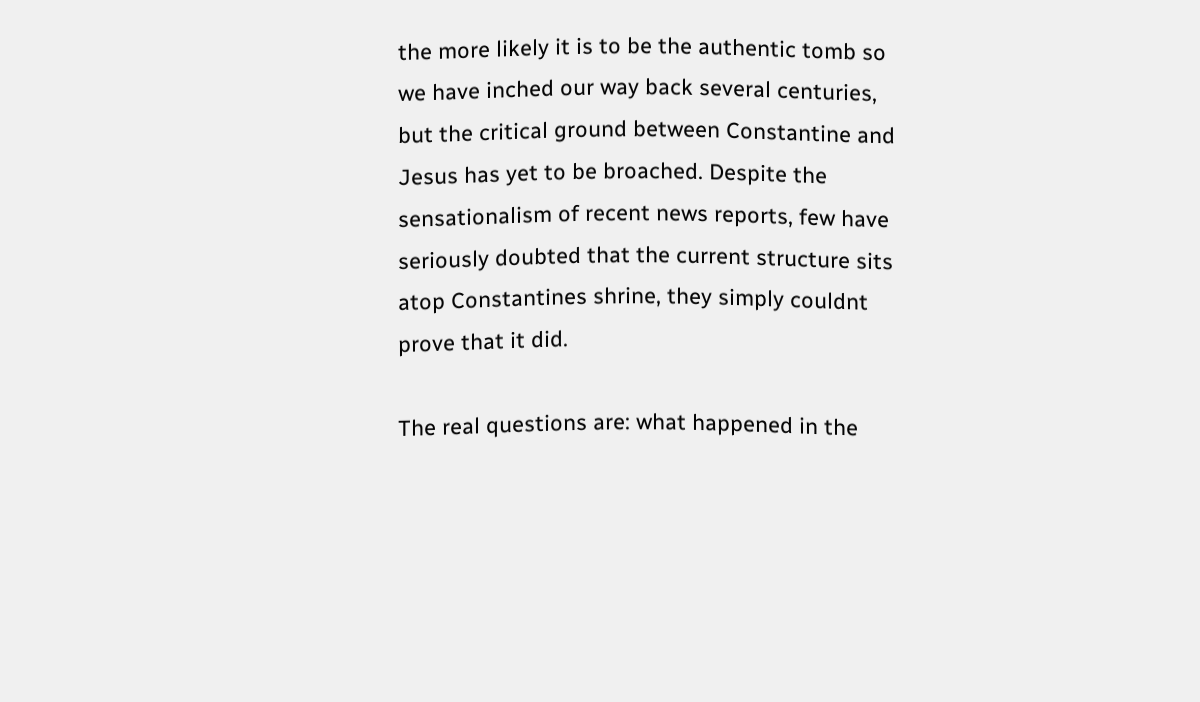the more likely it is to be the authentic tomb so we have inched our way back several centuries, but the critical ground between Constantine and Jesus has yet to be broached. Despite the sensationalism of recent news reports, few have seriously doubted that the current structure sits atop Constantines shrine, they simply couldnt prove that it did.

The real questions are: what happened in the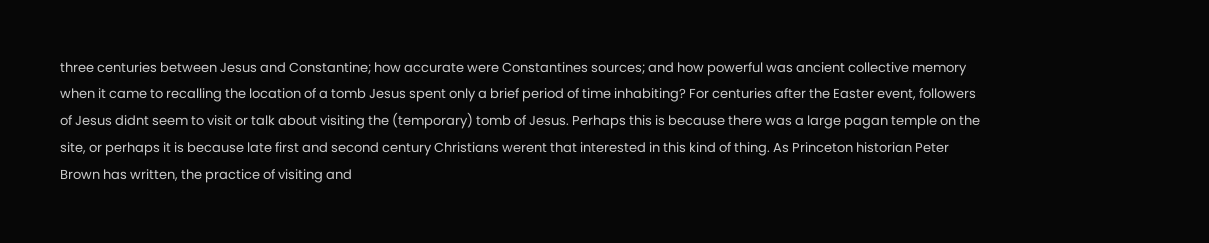three centuries between Jesus and Constantine; how accurate were Constantines sources; and how powerful was ancient collective memory when it came to recalling the location of a tomb Jesus spent only a brief period of time inhabiting? For centuries after the Easter event, followers of Jesus didnt seem to visit or talk about visiting the (temporary) tomb of Jesus. Perhaps this is because there was a large pagan temple on the site, or perhaps it is because late first and second century Christians werent that interested in this kind of thing. As Princeton historian Peter Brown has written, the practice of visiting and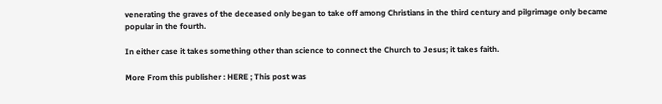venerating the graves of the deceased only began to take off among Christians in the third century and pilgrimage only became popular in the fourth.

In either case it takes something other than science to connect the Church to Jesus; it takes faith.

More From this publisher : HERE ; This post was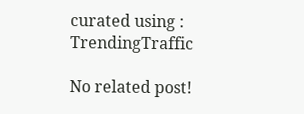curated using : TrendingTraffic

No related post!